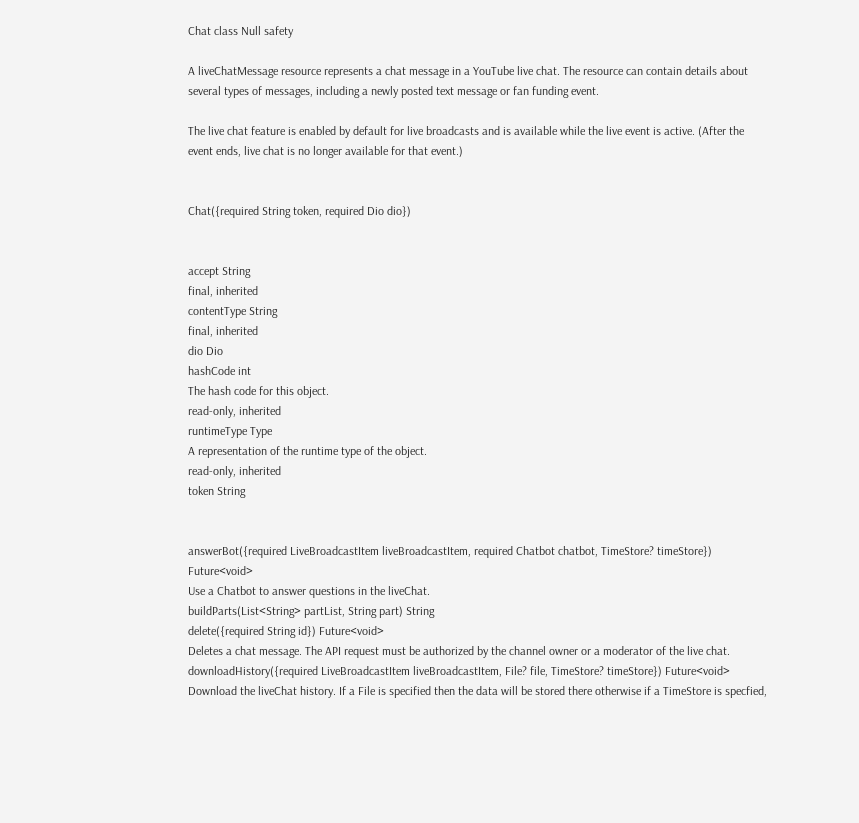Chat class Null safety

A liveChatMessage resource represents a chat message in a YouTube live chat. The resource can contain details about several types of messages, including a newly posted text message or fan funding event.

The live chat feature is enabled by default for live broadcasts and is available while the live event is active. (After the event ends, live chat is no longer available for that event.)


Chat({required String token, required Dio dio})


accept String
final, inherited
contentType String
final, inherited
dio Dio
hashCode int
The hash code for this object.
read-only, inherited
runtimeType Type
A representation of the runtime type of the object.
read-only, inherited
token String


answerBot({required LiveBroadcastItem liveBroadcastItem, required Chatbot chatbot, TimeStore? timeStore}) Future<void>
Use a Chatbot to answer questions in the liveChat.
buildParts(List<String> partList, String part) String
delete({required String id}) Future<void>
Deletes a chat message. The API request must be authorized by the channel owner or a moderator of the live chat.
downloadHistory({required LiveBroadcastItem liveBroadcastItem, File? file, TimeStore? timeStore}) Future<void>
Download the liveChat history. If a File is specified then the data will be stored there otherwise if a TimeStore is specfied,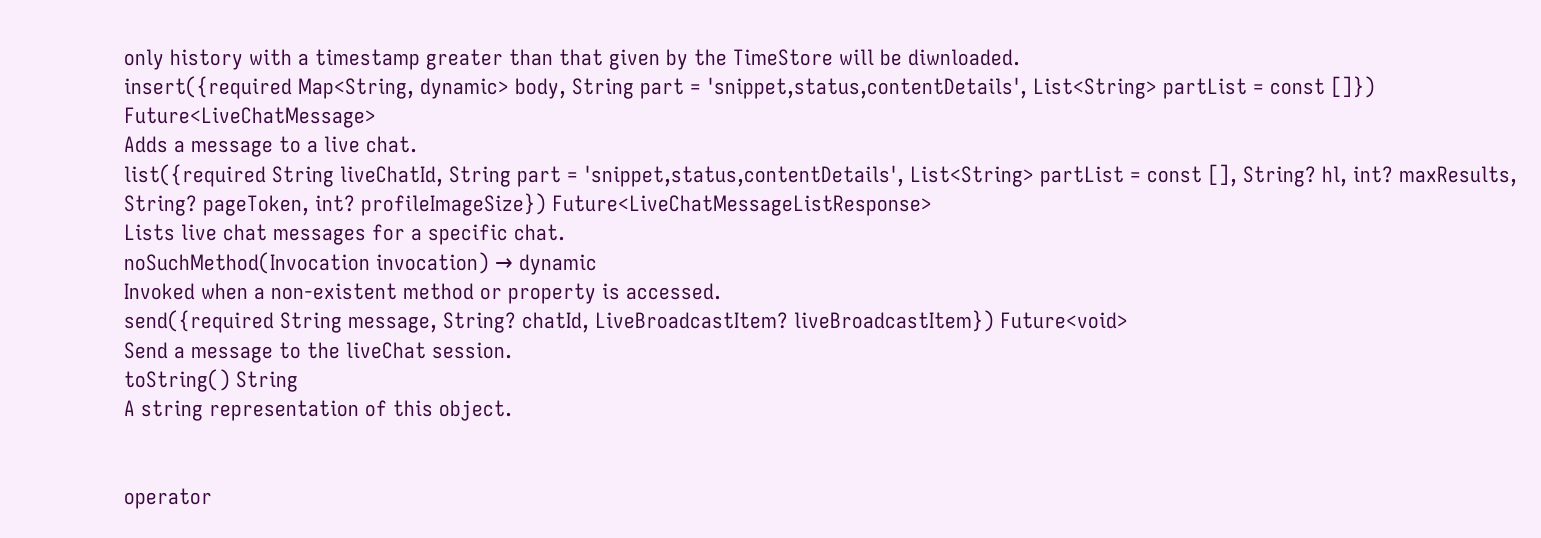only history with a timestamp greater than that given by the TimeStore will be diwnloaded.
insert({required Map<String, dynamic> body, String part = 'snippet,status,contentDetails', List<String> partList = const []}) Future<LiveChatMessage>
Adds a message to a live chat.
list({required String liveChatId, String part = 'snippet,status,contentDetails', List<String> partList = const [], String? hl, int? maxResults, String? pageToken, int? profileImageSize}) Future<LiveChatMessageListResponse>
Lists live chat messages for a specific chat.
noSuchMethod(Invocation invocation) → dynamic
Invoked when a non-existent method or property is accessed.
send({required String message, String? chatId, LiveBroadcastItem? liveBroadcastItem}) Future<void>
Send a message to the liveChat session.
toString() String
A string representation of this object.


operator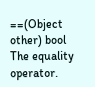==(Object other) bool
The equality operator.